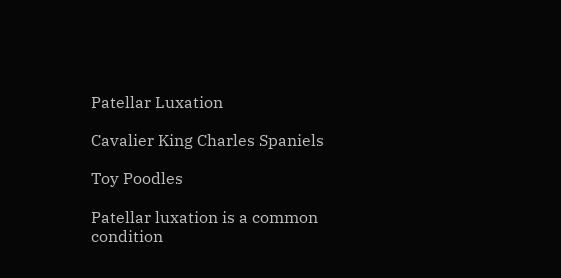Patellar Luxation

Cavalier King Charles Spaniels

Toy Poodles

Patellar luxation is a common condition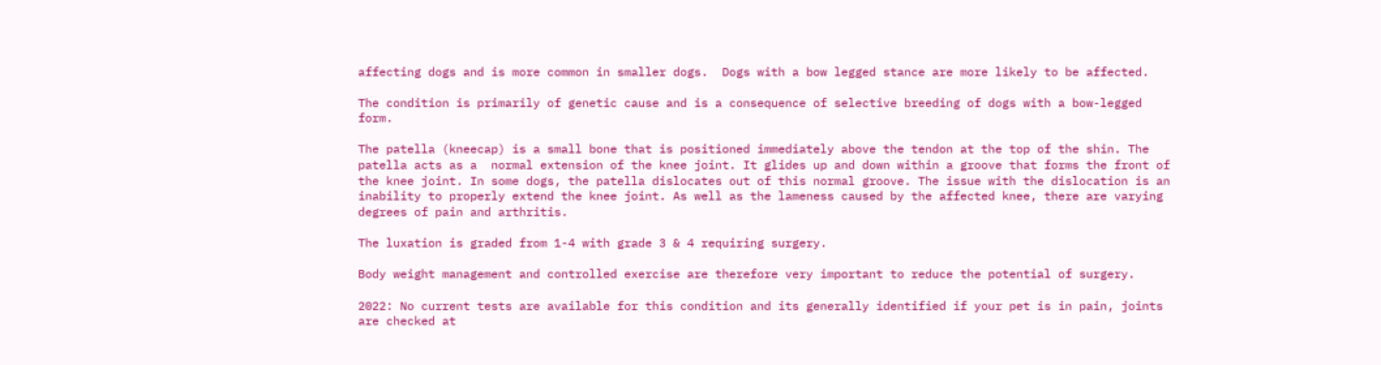affecting dogs and is more common in smaller dogs.  Dogs with a bow legged stance are more likely to be affected.

The condition is primarily of genetic cause and is a consequence of selective breeding of dogs with a bow-legged form.

The patella (kneecap) is a small bone that is positioned immediately above the tendon at the top of the shin. The patella acts as a  normal extension of the knee joint. It glides up and down within a groove that forms the front of the knee joint. In some dogs, the patella dislocates out of this normal groove. The issue with the dislocation is an inability to properly extend the knee joint. As well as the lameness caused by the affected knee, there are varying degrees of pain and arthritis.

The luxation is graded from 1-4 with grade 3 & 4 requiring surgery.

Body weight management and controlled exercise are therefore very important to reduce the potential of surgery.

2022: No current tests are available for this condition and its generally identified if your pet is in pain, joints are checked at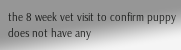the 8 week vet visit to confirm puppy does not have any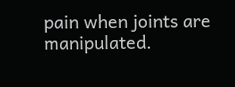pain when joints are manipulated.